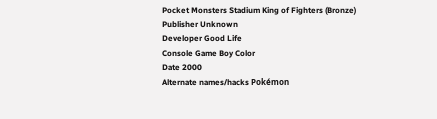Pocket Monsters Stadium King of Fighters (Bronze)
Publisher Unknown
Developer Good Life
Console Game Boy Color
Date 2000
Alternate names/hacks Pokémon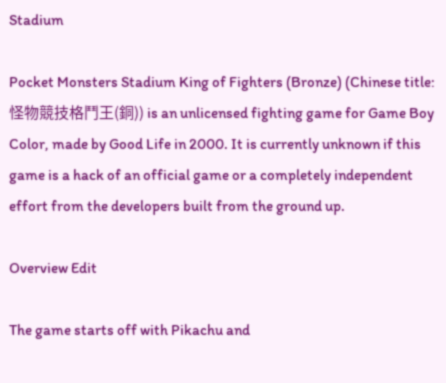Stadium

Pocket Monsters Stadium King of Fighters (Bronze) (Chinese title: 怪物競技格鬥王(銅)) is an unlicensed fighting game for Game Boy Color, made by Good Life in 2000. It is currently unknown if this game is a hack of an official game or a completely independent effort from the developers built from the ground up.

Overview Edit

The game starts off with Pikachu and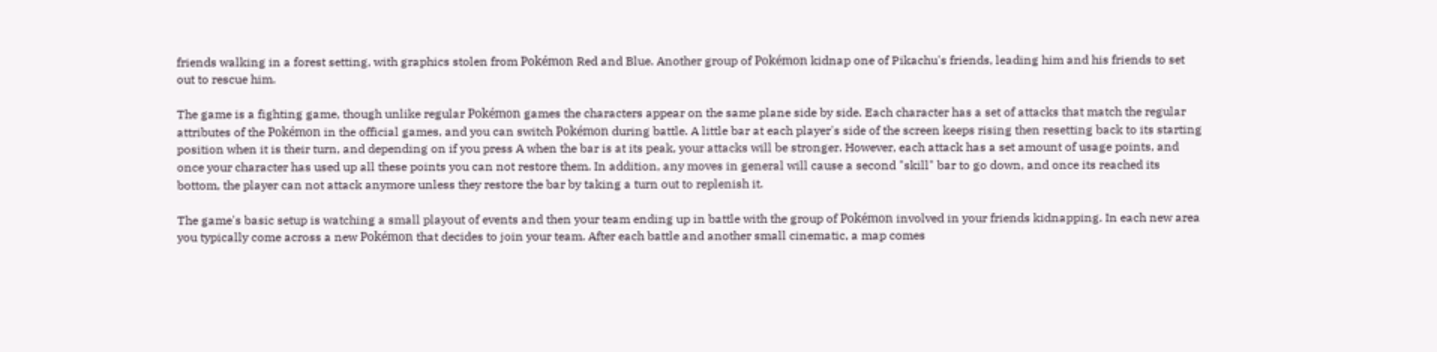friends walking in a forest setting, with graphics stolen from Pokémon Red and Blue. Another group of Pokémon kidnap one of Pikachu's friends, leading him and his friends to set out to rescue him.

The game is a fighting game, though unlike regular Pokémon games the characters appear on the same plane side by side. Each character has a set of attacks that match the regular attributes of the Pokémon in the official games, and you can switch Pokémon during battle. A little bar at each player's side of the screen keeps rising then resetting back to its starting position when it is their turn, and depending on if you press A when the bar is at its peak, your attacks will be stronger. However, each attack has a set amount of usage points, and once your character has used up all these points you can not restore them. In addition, any moves in general will cause a second "skill" bar to go down, and once its reached its bottom, the player can not attack anymore unless they restore the bar by taking a turn out to replenish it.

The game's basic setup is watching a small playout of events and then your team ending up in battle with the group of Pokémon involved in your friends kidnapping. In each new area you typically come across a new Pokémon that decides to join your team. After each battle and another small cinematic, a map comes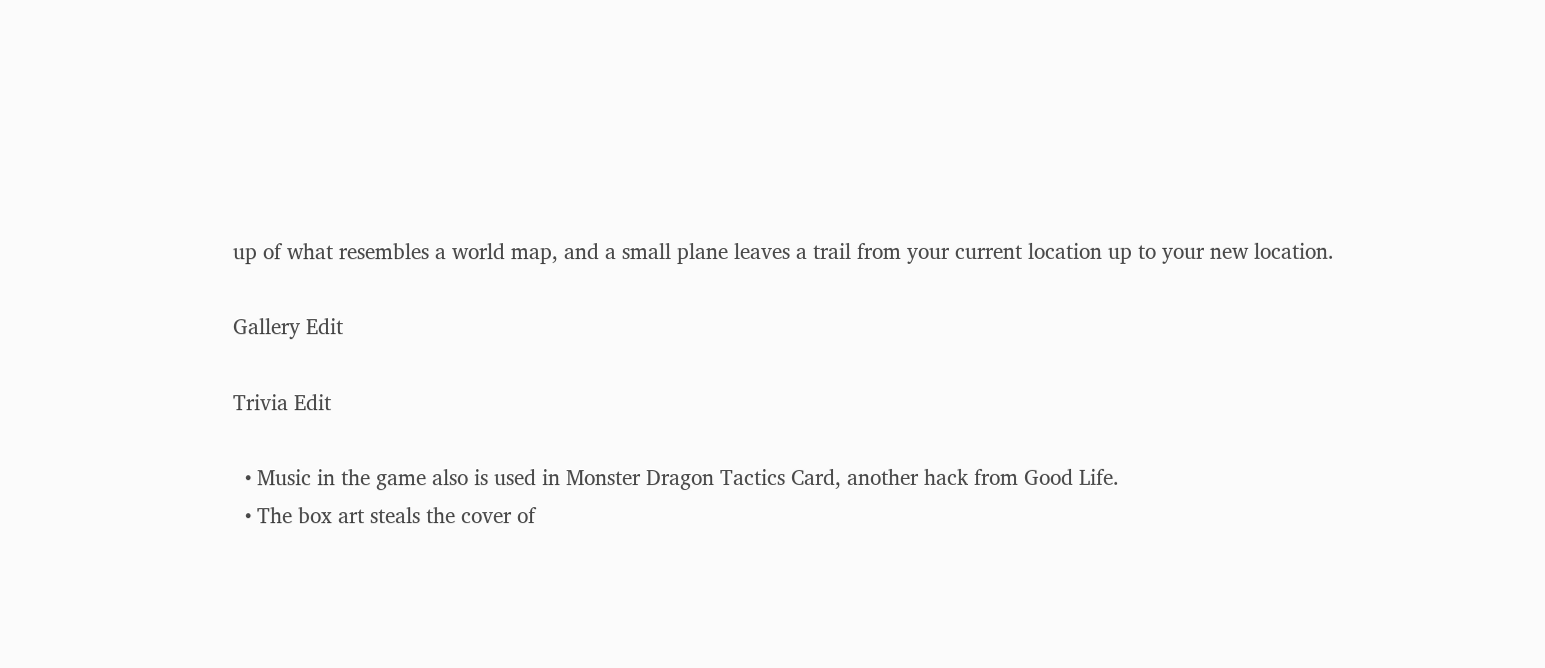up of what resembles a world map, and a small plane leaves a trail from your current location up to your new location.

Gallery Edit

Trivia Edit

  • Music in the game also is used in Monster Dragon Tactics Card, another hack from Good Life.
  • The box art steals the cover of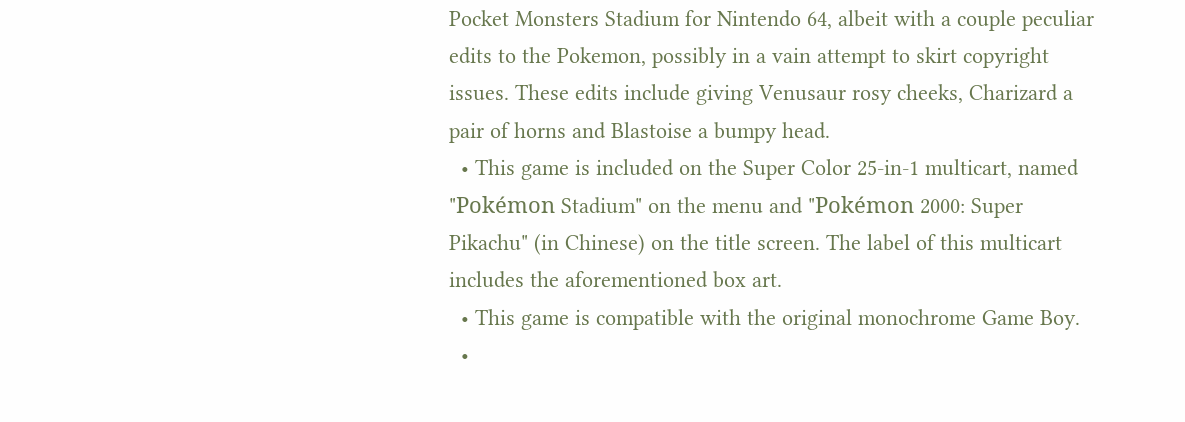Pocket Monsters Stadium for Nintendo 64, albeit with a couple peculiar edits to the Pokemon, possibly in a vain attempt to skirt copyright issues. These edits include giving Venusaur rosy cheeks, Charizard a pair of horns and Blastoise a bumpy head.
  • This game is included on the Super Color 25-in-1 multicart, named "Pokémon Stadium" on the menu and "Pokémon 2000: Super Pikachu" (in Chinese) on the title screen. The label of this multicart includes the aforementioned box art.
  • This game is compatible with the original monochrome Game Boy.
  •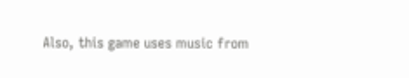Also, this game uses music from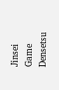Jinsei Game Densetsu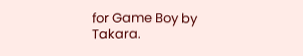for Game Boy by Takara.